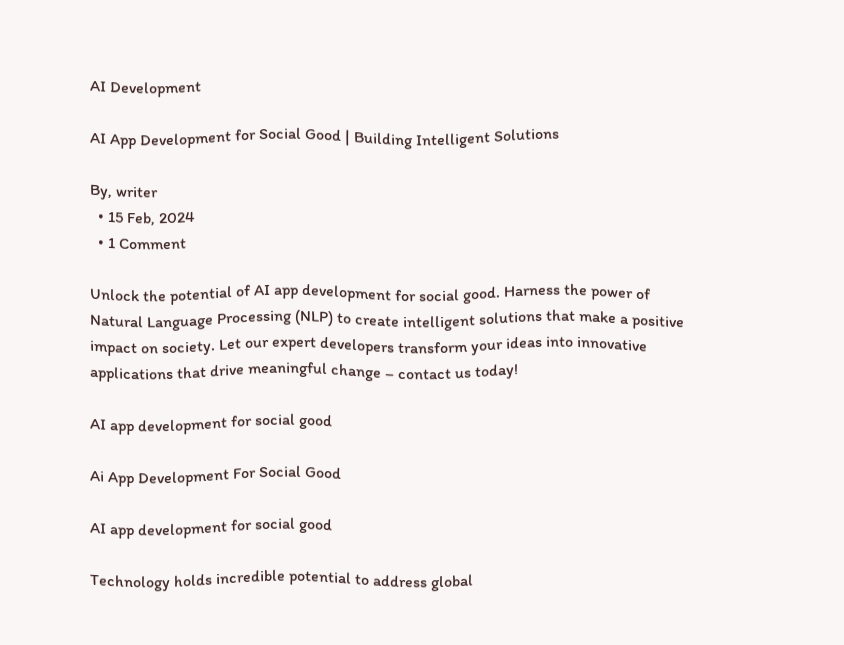AI Development

AI App Development for Social Good | Building Intelligent Solutions

By, writer
  • 15 Feb, 2024
  • 1 Comment

Unlock the potential of AI app development for social good. Harness the power of Natural Language Processing (NLP) to create intelligent solutions that make a positive impact on society. Let our expert developers transform your ideas into innovative applications that drive meaningful change – contact us today!

AI app development for social good

Ai App Development For Social Good

AI app development for social good

Technology holds incredible potential to address global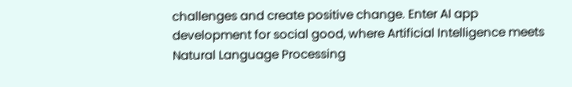challenges and create positive change. Enter AI app development for social good, where Artificial Intelligence meets Natural Language Processing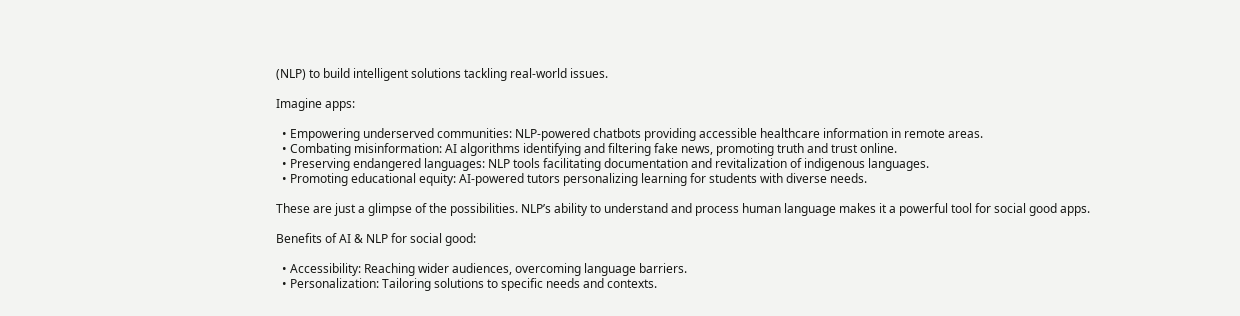(NLP) to build intelligent solutions tackling real-world issues.

Imagine apps:

  • Empowering underserved communities: NLP-powered chatbots providing accessible healthcare information in remote areas.
  • Combating misinformation: AI algorithms identifying and filtering fake news, promoting truth and trust online.
  • Preserving endangered languages: NLP tools facilitating documentation and revitalization of indigenous languages.
  • Promoting educational equity: AI-powered tutors personalizing learning for students with diverse needs.

These are just a glimpse of the possibilities. NLP’s ability to understand and process human language makes it a powerful tool for social good apps.

Benefits of AI & NLP for social good:

  • Accessibility: Reaching wider audiences, overcoming language barriers.
  • Personalization: Tailoring solutions to specific needs and contexts.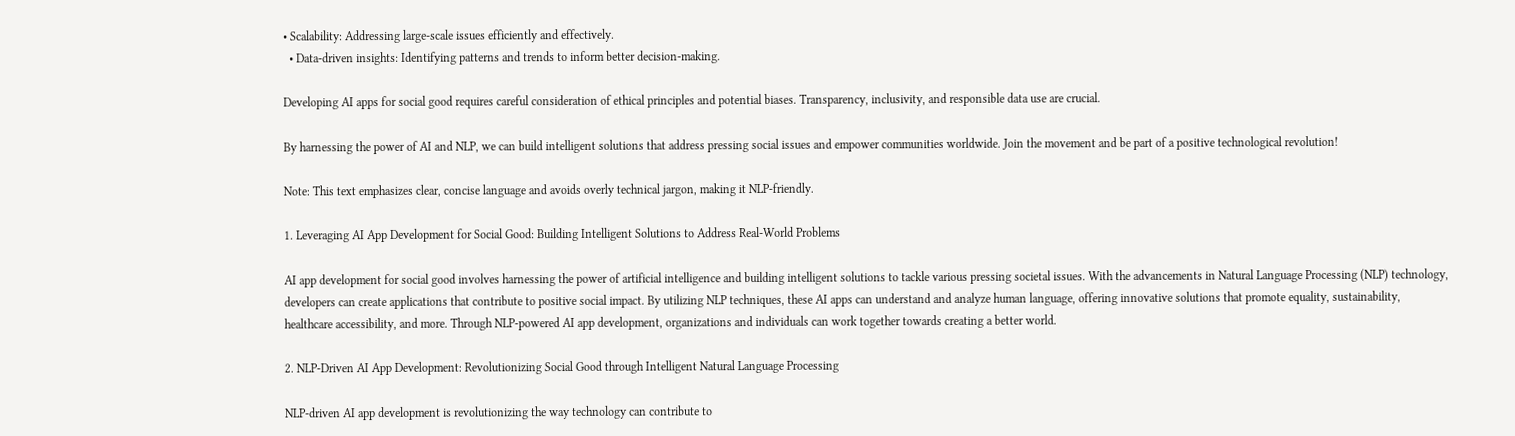• Scalability: Addressing large-scale issues efficiently and effectively.
  • Data-driven insights: Identifying patterns and trends to inform better decision-making.

Developing AI apps for social good requires careful consideration of ethical principles and potential biases. Transparency, inclusivity, and responsible data use are crucial.

By harnessing the power of AI and NLP, we can build intelligent solutions that address pressing social issues and empower communities worldwide. Join the movement and be part of a positive technological revolution!

Note: This text emphasizes clear, concise language and avoids overly technical jargon, making it NLP-friendly.

1. Leveraging AI App Development for Social Good: Building Intelligent Solutions to Address Real-World Problems

AI app development for social good involves harnessing the power of artificial intelligence and building intelligent solutions to tackle various pressing societal issues. With the advancements in Natural Language Processing (NLP) technology, developers can create applications that contribute to positive social impact. By utilizing NLP techniques, these AI apps can understand and analyze human language, offering innovative solutions that promote equality, sustainability, healthcare accessibility, and more. Through NLP-powered AI app development, organizations and individuals can work together towards creating a better world.

2. NLP-Driven AI App Development: Revolutionizing Social Good through Intelligent Natural Language Processing

NLP-driven AI app development is revolutionizing the way technology can contribute to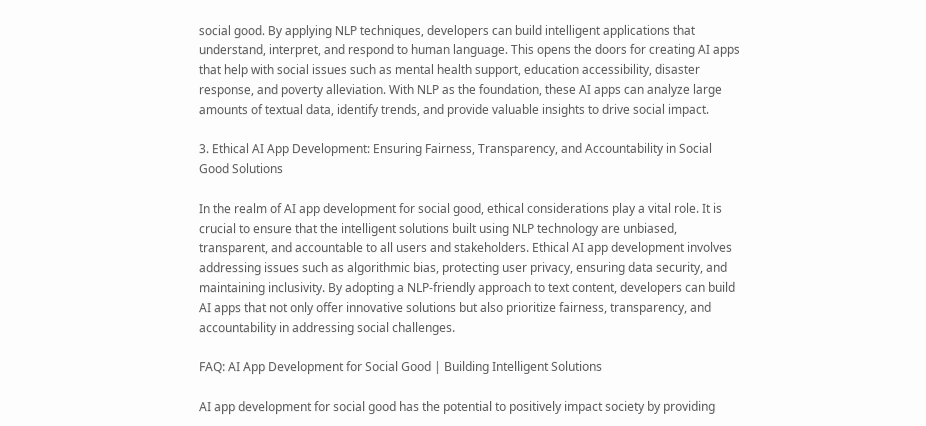social good. By applying NLP techniques, developers can build intelligent applications that understand, interpret, and respond to human language. This opens the doors for creating AI apps that help with social issues such as mental health support, education accessibility, disaster response, and poverty alleviation. With NLP as the foundation, these AI apps can analyze large amounts of textual data, identify trends, and provide valuable insights to drive social impact.

3. Ethical AI App Development: Ensuring Fairness, Transparency, and Accountability in Social Good Solutions

In the realm of AI app development for social good, ethical considerations play a vital role. It is crucial to ensure that the intelligent solutions built using NLP technology are unbiased, transparent, and accountable to all users and stakeholders. Ethical AI app development involves addressing issues such as algorithmic bias, protecting user privacy, ensuring data security, and maintaining inclusivity. By adopting a NLP-friendly approach to text content, developers can build AI apps that not only offer innovative solutions but also prioritize fairness, transparency, and accountability in addressing social challenges.

FAQ: AI App Development for Social Good | Building Intelligent Solutions

AI app development for social good has the potential to positively impact society by providing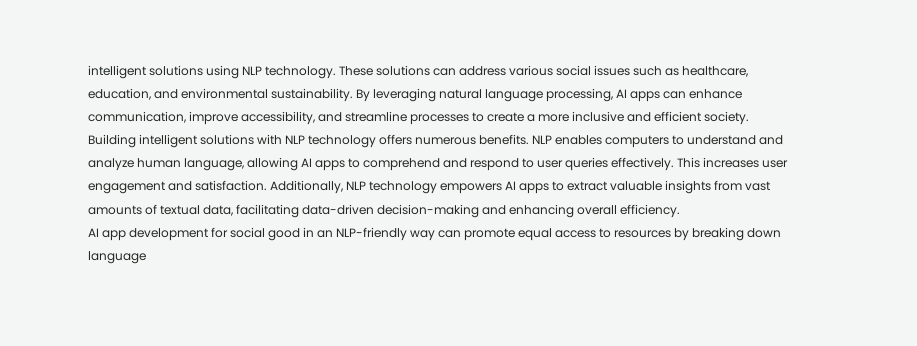intelligent solutions using NLP technology. These solutions can address various social issues such as healthcare, education, and environmental sustainability. By leveraging natural language processing, AI apps can enhance communication, improve accessibility, and streamline processes to create a more inclusive and efficient society.
Building intelligent solutions with NLP technology offers numerous benefits. NLP enables computers to understand and analyze human language, allowing AI apps to comprehend and respond to user queries effectively. This increases user engagement and satisfaction. Additionally, NLP technology empowers AI apps to extract valuable insights from vast amounts of textual data, facilitating data-driven decision-making and enhancing overall efficiency.
AI app development for social good in an NLP-friendly way can promote equal access to resources by breaking down language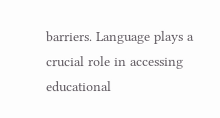barriers. Language plays a crucial role in accessing educational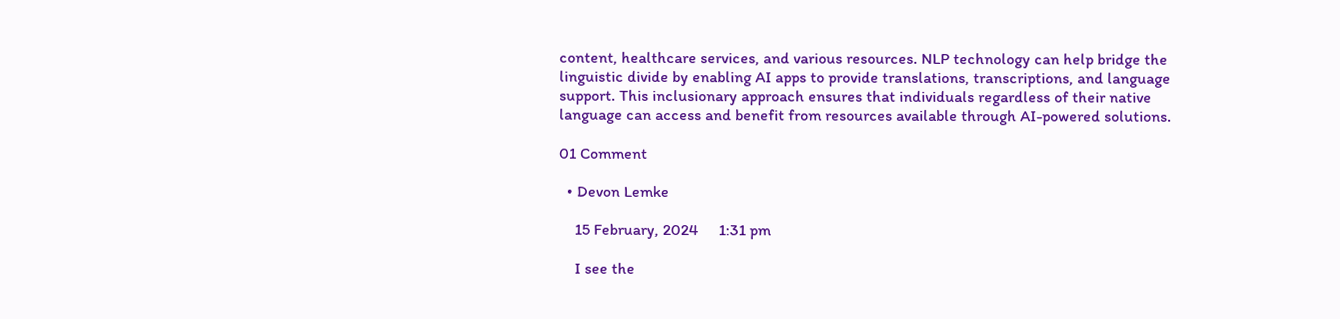content, healthcare services, and various resources. NLP technology can help bridge the linguistic divide by enabling AI apps to provide translations, transcriptions, and language support. This inclusionary approach ensures that individuals regardless of their native language can access and benefit from resources available through AI-powered solutions.

01 Comment

  • Devon Lemke

    15 February, 2024     1:31 pm

    I see the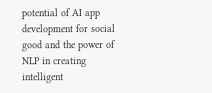potential of AI app development for social good and the power of NLP in creating intelligent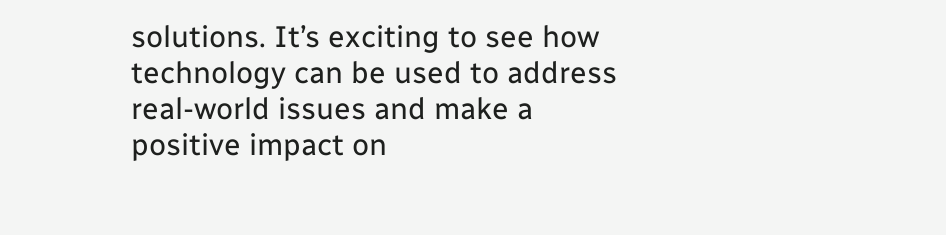solutions. It’s exciting to see how technology can be used to address real-world issues and make a positive impact on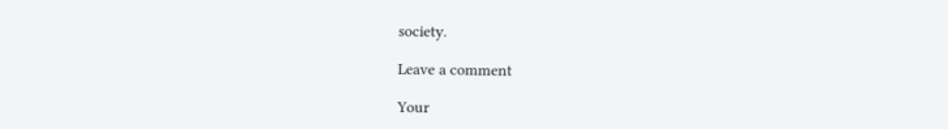society.

Leave a comment

Your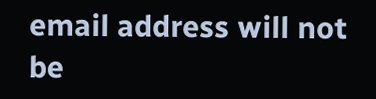email address will not be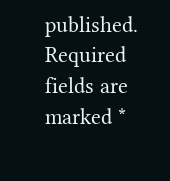published. Required fields are marked *